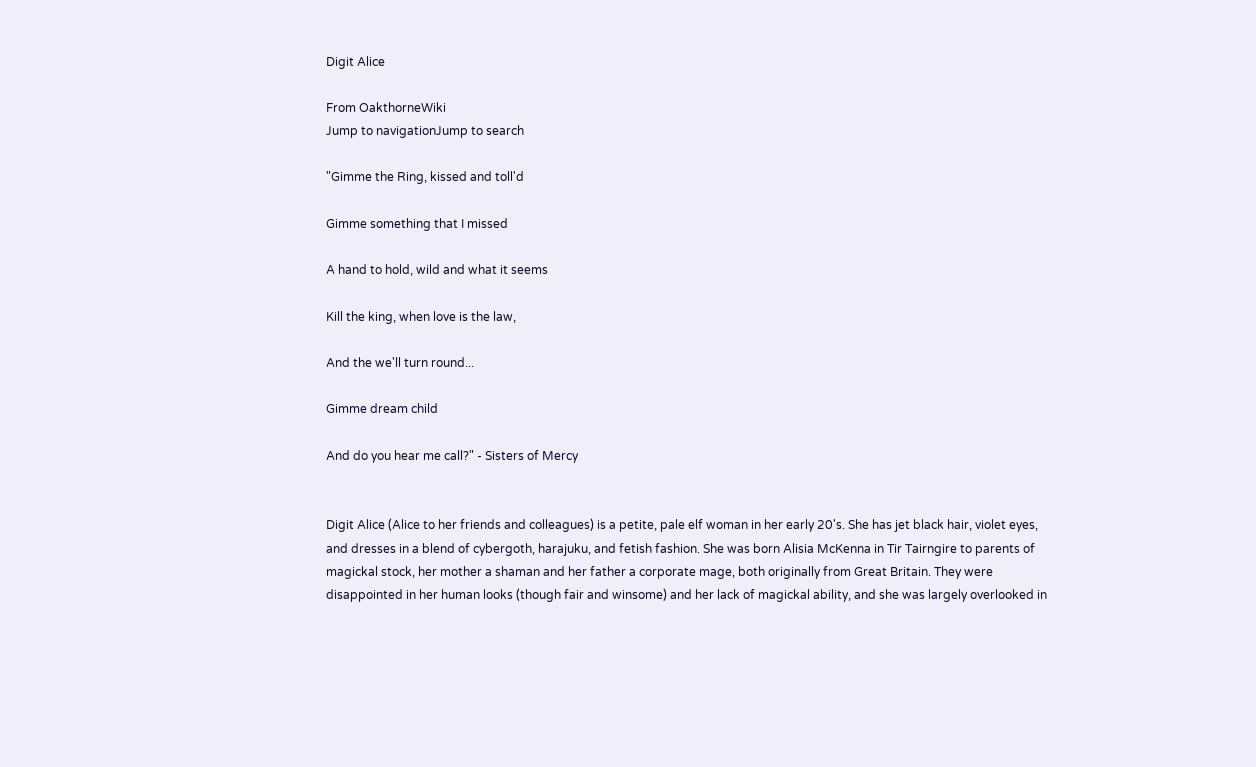Digit Alice

From OakthorneWiki
Jump to navigationJump to search

"Gimme the Ring, kissed and toll'd

Gimme something that I missed

A hand to hold, wild and what it seems

Kill the king, when love is the law,

And the we'll turn round...

Gimme dream child

And do you hear me call?" - Sisters of Mercy


Digit Alice (Alice to her friends and colleagues) is a petite, pale elf woman in her early 20's. She has jet black hair, violet eyes, and dresses in a blend of cybergoth, harajuku, and fetish fashion. She was born Alisia McKenna in Tir Tairngire to parents of magickal stock, her mother a shaman and her father a corporate mage, both originally from Great Britain. They were disappointed in her human looks (though fair and winsome) and her lack of magickal ability, and she was largely overlooked in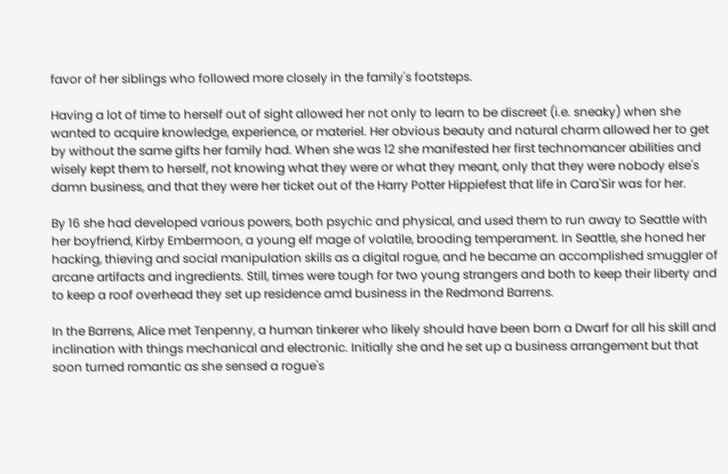favor of her siblings who followed more closely in the family's footsteps.

Having a lot of time to herself out of sight allowed her not only to learn to be discreet (i.e. sneaky) when she wanted to acquire knowledge, experience, or materiel. Her obvious beauty and natural charm allowed her to get by without the same gifts her family had. When she was 12 she manifested her first technomancer abilities and wisely kept them to herself, not knowing what they were or what they meant, only that they were nobody else's damn business, and that they were her ticket out of the Harry Potter Hippiefest that life in Cara'Sir was for her.

By 16 she had developed various powers, both psychic and physical, and used them to run away to Seattle with her boyfriend, Kirby Embermoon, a young elf mage of volatile, brooding temperament. In Seattle, she honed her hacking, thieving and social manipulation skills as a digital rogue, and he became an accomplished smuggler of arcane artifacts and ingredients. Still, times were tough for two young strangers and both to keep their liberty and to keep a roof overhead they set up residence amd business in the Redmond Barrens.

In the Barrens, Alice met Tenpenny, a human tinkerer who likely should have been born a Dwarf for all his skill and inclination with things mechanical and electronic. Initially she and he set up a business arrangement but that soon turned romantic as she sensed a rogue's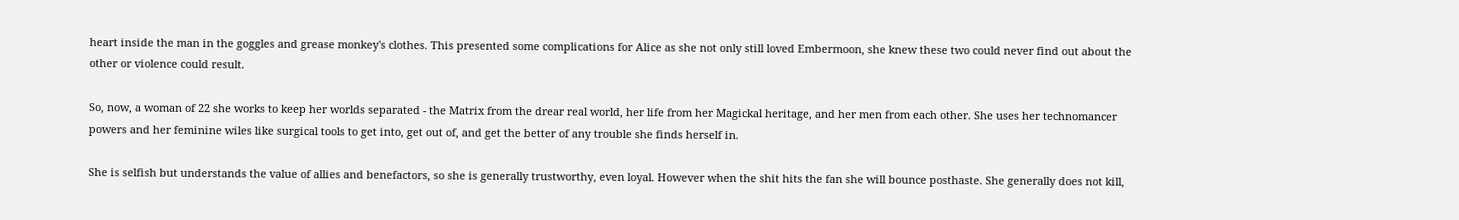heart inside the man in the goggles and grease monkey's clothes. This presented some complications for Alice as she not only still loved Embermoon, she knew these two could never find out about the other or violence could result.

So, now, a woman of 22 she works to keep her worlds separated - the Matrix from the drear real world, her life from her Magickal heritage, and her men from each other. She uses her technomancer powers and her feminine wiles like surgical tools to get into, get out of, and get the better of any trouble she finds herself in.

She is selfish but understands the value of allies and benefactors, so she is generally trustworthy, even loyal. However when the shit hits the fan she will bounce posthaste. She generally does not kill,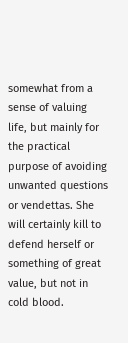somewhat from a sense of valuing life, but mainly for the practical purpose of avoiding unwanted questions or vendettas. She will certainly kill to defend herself or something of great value, but not in cold blood.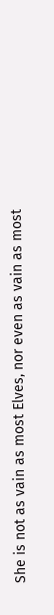She is not as vain as most Elves, nor even as vain as most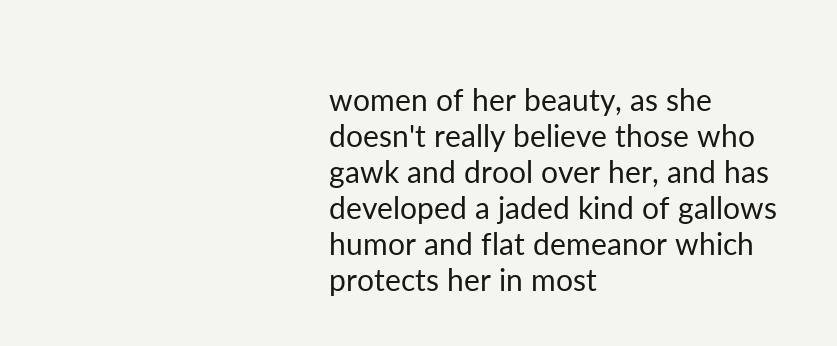women of her beauty, as she doesn't really believe those who gawk and drool over her, and has developed a jaded kind of gallows humor and flat demeanor which protects her in most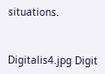situations.


Digitalis4.jpg Digit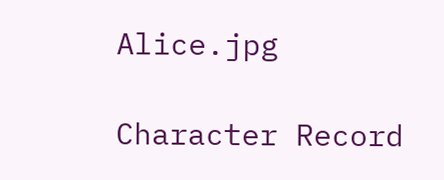Alice.jpg

Character Record